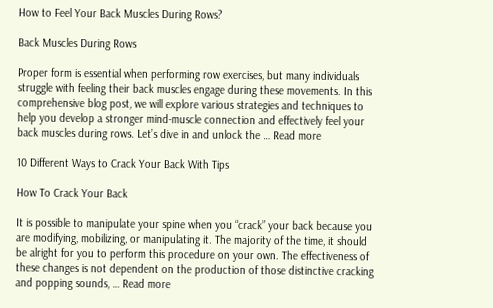How to Feel Your Back Muscles During Rows?

Back Muscles During Rows

Proper form is essential when performing row exercises, but many individuals struggle with feeling their back muscles engage during these movements. In this comprehensive blog post, we will explore various strategies and techniques to help you develop a stronger mind-muscle connection and effectively feel your back muscles during rows. Let’s dive in and unlock the … Read more

10 Different Ways to Crack Your Back With Tips

How To Crack Your Back

It is possible to manipulate your spine when you “crack” your back because you are modifying, mobilizing, or manipulating it. The majority of the time, it should be alright for you to perform this procedure on your own. The effectiveness of these changes is not dependent on the production of those distinctive cracking and popping sounds, … Read more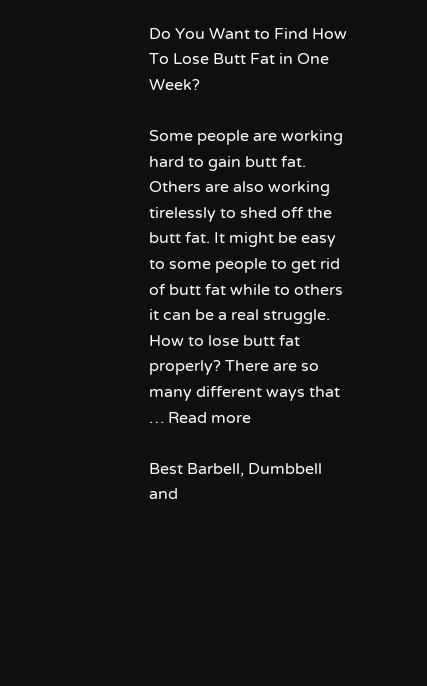Do You Want to Find How To Lose Butt Fat in One Week?

Some people are working hard to gain butt fat. Others are also working tirelessly to shed off the butt fat. It might be easy to some people to get rid of butt fat while to others it can be a real struggle. How to lose butt fat properly? There are so many different ways that … Read more

Best Barbell, Dumbbell and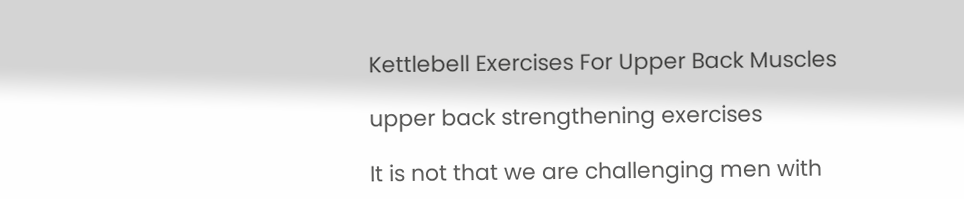Kettlebell Exercises For Upper Back Muscles

upper back strengthening exercises

It is not that we are challenging men with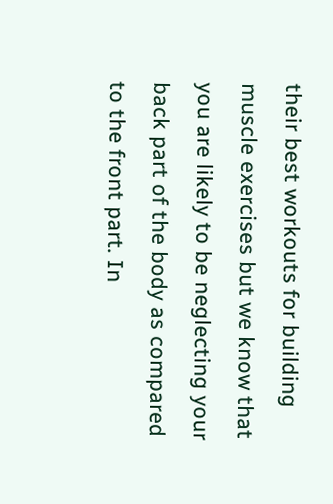their best workouts for building muscle exercises but we know that you are likely to be neglecting your back part of the body as compared to the front part. In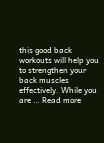this good back workouts will help you to strengthen your back muscles effectively. While you are … Read more